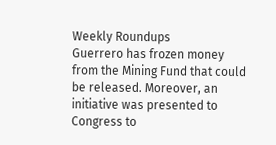Weekly Roundups
Guerrero has frozen money from the Mining Fund that could be released. Moreover, an initiative was presented to Congress to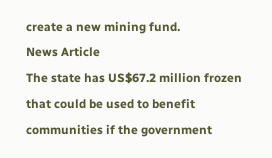create a new mining fund.
News Article
The state has US$67.2 million frozen that could be used to benefit communities if the government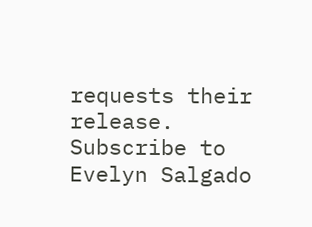requests their release.
Subscribe to Evelyn Salgado